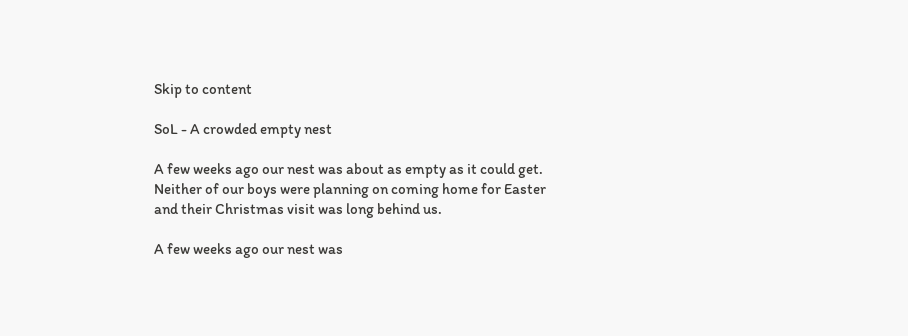Skip to content

SoL - A crowded empty nest

A few weeks ago our nest was about as empty as it could get. Neither of our boys were planning on coming home for Easter and their Christmas visit was long behind us.

A few weeks ago our nest was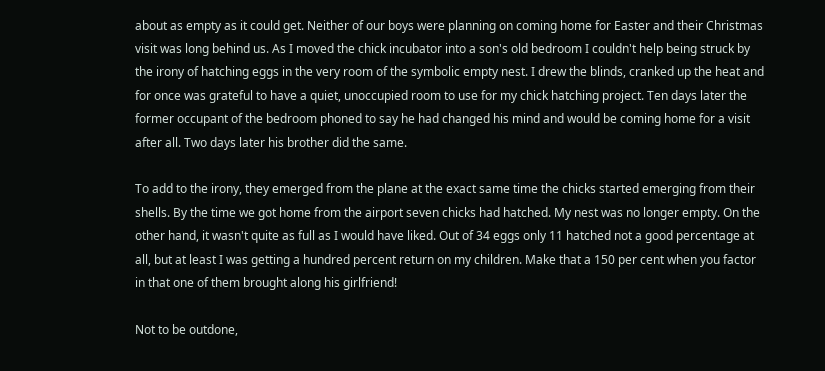about as empty as it could get. Neither of our boys were planning on coming home for Easter and their Christmas visit was long behind us. As I moved the chick incubator into a son's old bedroom I couldn't help being struck by the irony of hatching eggs in the very room of the symbolic empty nest. I drew the blinds, cranked up the heat and for once was grateful to have a quiet, unoccupied room to use for my chick hatching project. Ten days later the former occupant of the bedroom phoned to say he had changed his mind and would be coming home for a visit after all. Two days later his brother did the same.

To add to the irony, they emerged from the plane at the exact same time the chicks started emerging from their shells. By the time we got home from the airport seven chicks had hatched. My nest was no longer empty. On the other hand, it wasn't quite as full as I would have liked. Out of 34 eggs only 11 hatched not a good percentage at all, but at least I was getting a hundred percent return on my children. Make that a 150 per cent when you factor in that one of them brought along his girlfriend!

Not to be outdone,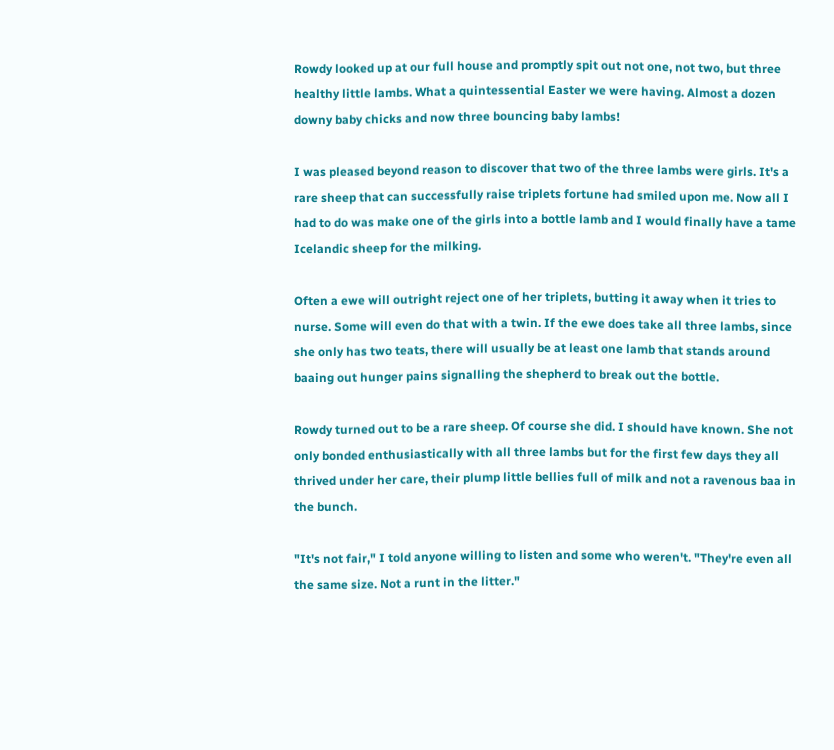Rowdy looked up at our full house and promptly spit out not one, not two, but three healthy little lambs. What a quintessential Easter we were having. Almost a dozen downy baby chicks and now three bouncing baby lambs!

I was pleased beyond reason to discover that two of the three lambs were girls. It's a rare sheep that can successfully raise triplets fortune had smiled upon me. Now all I had to do was make one of the girls into a bottle lamb and I would finally have a tame Icelandic sheep for the milking.

Often a ewe will outright reject one of her triplets, butting it away when it tries to nurse. Some will even do that with a twin. If the ewe does take all three lambs, since she only has two teats, there will usually be at least one lamb that stands around baaing out hunger pains signalling the shepherd to break out the bottle.

Rowdy turned out to be a rare sheep. Of course she did. I should have known. She not only bonded enthusiastically with all three lambs but for the first few days they all thrived under her care, their plump little bellies full of milk and not a ravenous baa in the bunch.

"It's not fair," I told anyone willing to listen and some who weren't. "They're even all the same size. Not a runt in the litter."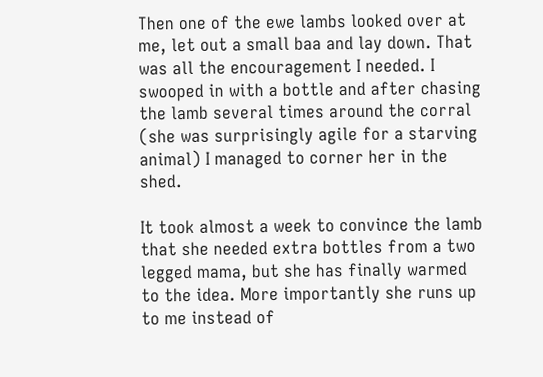Then one of the ewe lambs looked over at me, let out a small baa and lay down. That was all the encouragement I needed. I swooped in with a bottle and after chasing the lamb several times around the corral (she was surprisingly agile for a starving animal) I managed to corner her in the shed.

It took almost a week to convince the lamb that she needed extra bottles from a two legged mama, but she has finally warmed to the idea. More importantly she runs up to me instead of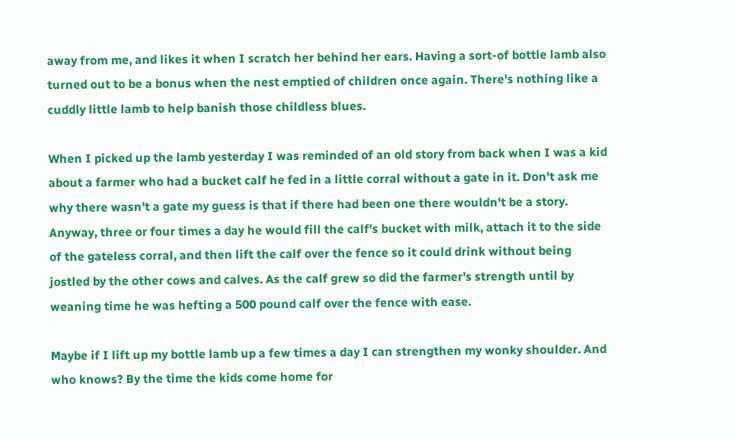away from me, and likes it when I scratch her behind her ears. Having a sort-of bottle lamb also turned out to be a bonus when the nest emptied of children once again. There's nothing like a cuddly little lamb to help banish those childless blues.

When I picked up the lamb yesterday I was reminded of an old story from back when I was a kid about a farmer who had a bucket calf he fed in a little corral without a gate in it. Don't ask me why there wasn't a gate my guess is that if there had been one there wouldn't be a story. Anyway, three or four times a day he would fill the calf's bucket with milk, attach it to the side of the gateless corral, and then lift the calf over the fence so it could drink without being jostled by the other cows and calves. As the calf grew so did the farmer's strength until by weaning time he was hefting a 500 pound calf over the fence with ease.

Maybe if I lift up my bottle lamb up a few times a day I can strengthen my wonky shoulder. And who knows? By the time the kids come home for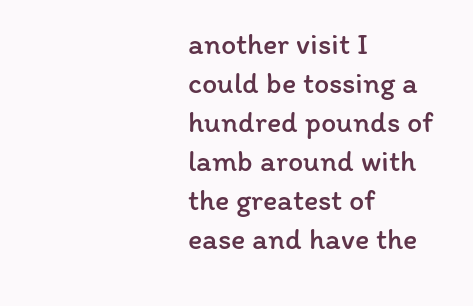another visit I could be tossing a hundred pounds of lamb around with the greatest of ease and have the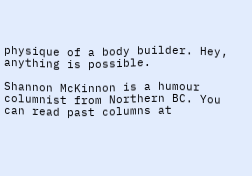physique of a body builder. Hey, anything is possible.

Shannon McKinnon is a humour columnist from Northern BC. You can read past columns at